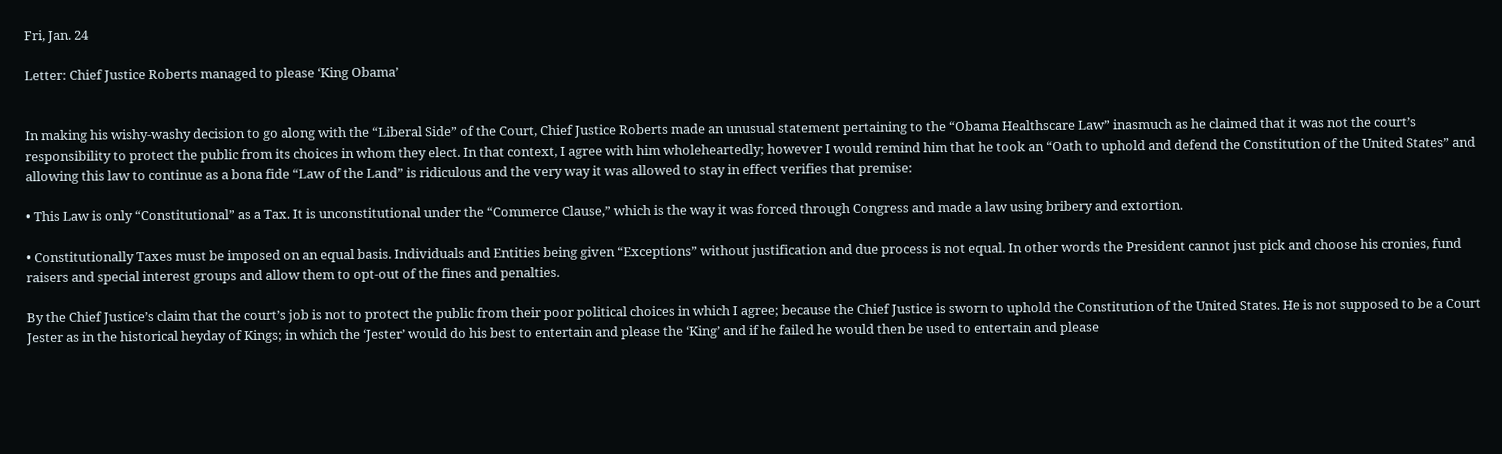Fri, Jan. 24

Letter: Chief Justice Roberts managed to please ‘King Obama’


In making his wishy-washy decision to go along with the “Liberal Side” of the Court, Chief Justice Roberts made an unusual statement pertaining to the “Obama Healthscare Law” inasmuch as he claimed that it was not the court’s responsibility to protect the public from its choices in whom they elect. In that context, I agree with him wholeheartedly; however I would remind him that he took an “Oath to uphold and defend the Constitution of the United States” and allowing this law to continue as a bona fide “Law of the Land” is ridiculous and the very way it was allowed to stay in effect verifies that premise:

• This Law is only “Constitutional” as a Tax. It is unconstitutional under the “Commerce Clause,” which is the way it was forced through Congress and made a law using bribery and extortion.

• Constitutionally Taxes must be imposed on an equal basis. Individuals and Entities being given “Exceptions” without justification and due process is not equal. In other words the President cannot just pick and choose his cronies, fund raisers and special interest groups and allow them to opt-out of the fines and penalties.

By the Chief Justice’s claim that the court’s job is not to protect the public from their poor political choices in which I agree; because the Chief Justice is sworn to uphold the Constitution of the United States. He is not supposed to be a Court Jester as in the historical heyday of Kings; in which the ‘Jester’ would do his best to entertain and please the ‘King’ and if he failed he would then be used to entertain and please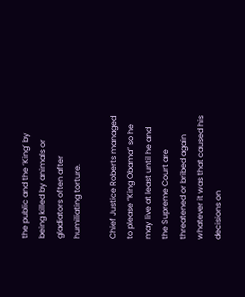the public and the ‘King’ by being killed by animals or gladiators often after humiliating torture.

Chief Justice Roberts managed to please “King Obama” so he may live at least until he and the Supreme Court are threatened or bribed again whatever it was that caused his decisions on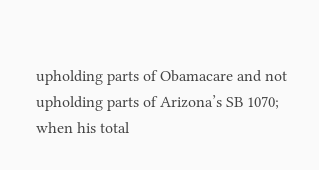upholding parts of Obamacare and not upholding parts of Arizona’s SB 1070; when his total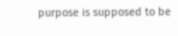purpose is supposed to be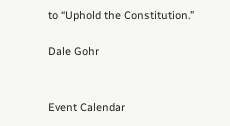to “Uphold the Constitution.”

Dale Gohr


Event Calendar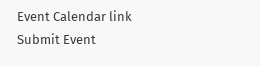Event Calendar link
Submit Event